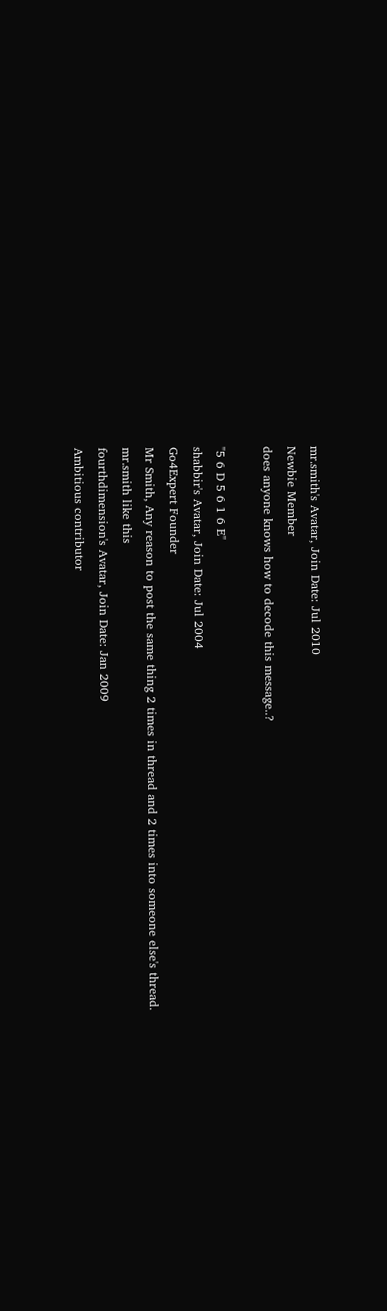mr.smith's Avatar, Join Date: Jul 2010
Newbie Member
does anyone knows how to decode this message..?

"5 6 D 5 6 1 6 E"
shabbir's Avatar, Join Date: Jul 2004
Go4Expert Founder
Mr Smith, Any reason to post the same thing 2 times in thread and 2 times into someone else's thread.
mr.smith like this
fourthdimension's Avatar, Join Date: Jan 2009
Ambitious contributor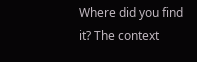Where did you find it? The context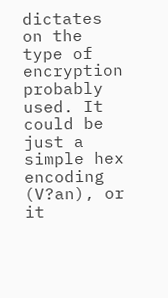dictates on the type of encryption probably used. It could be just a simple hex encoding (V?an), or it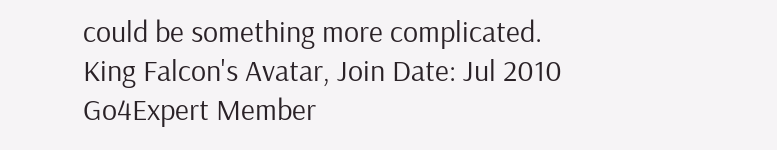could be something more complicated.
King Falcon's Avatar, Join Date: Jul 2010
Go4Expert Member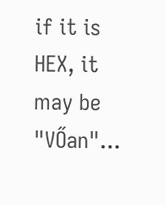if it is HEX, it may be "VŐan"...